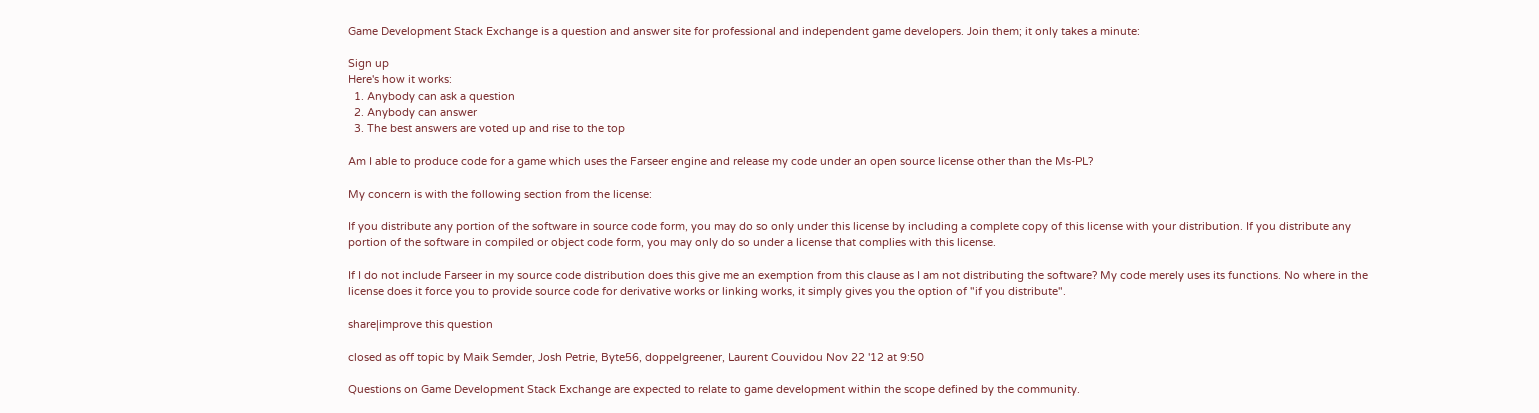Game Development Stack Exchange is a question and answer site for professional and independent game developers. Join them; it only takes a minute:

Sign up
Here's how it works:
  1. Anybody can ask a question
  2. Anybody can answer
  3. The best answers are voted up and rise to the top

Am I able to produce code for a game which uses the Farseer engine and release my code under an open source license other than the Ms-PL?

My concern is with the following section from the license:

If you distribute any portion of the software in source code form, you may do so only under this license by including a complete copy of this license with your distribution. If you distribute any portion of the software in compiled or object code form, you may only do so under a license that complies with this license.

If I do not include Farseer in my source code distribution does this give me an exemption from this clause as I am not distributing the software? My code merely uses its functions. No where in the license does it force you to provide source code for derivative works or linking works, it simply gives you the option of "if you distribute".

share|improve this question

closed as off topic by Maik Semder, Josh Petrie, Byte56, doppelgreener, Laurent Couvidou Nov 22 '12 at 9:50

Questions on Game Development Stack Exchange are expected to relate to game development within the scope defined by the community.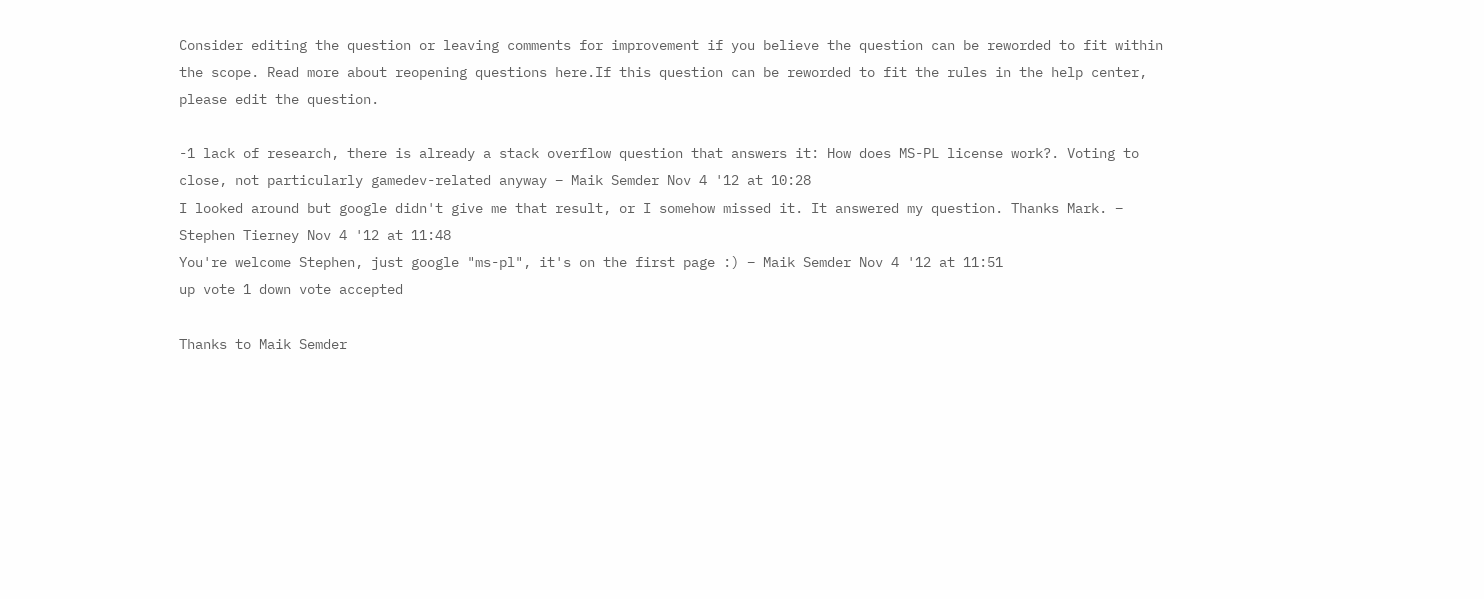Consider editing the question or leaving comments for improvement if you believe the question can be reworded to fit within the scope. Read more about reopening questions here.If this question can be reworded to fit the rules in the help center, please edit the question.

-1 lack of research, there is already a stack overflow question that answers it: How does MS-PL license work?. Voting to close, not particularly gamedev-related anyway – Maik Semder Nov 4 '12 at 10:28
I looked around but google didn't give me that result, or I somehow missed it. It answered my question. Thanks Mark. – Stephen Tierney Nov 4 '12 at 11:48
You're welcome Stephen, just google "ms-pl", it's on the first page :) – Maik Semder Nov 4 '12 at 11:51
up vote 1 down vote accepted

Thanks to Maik Semder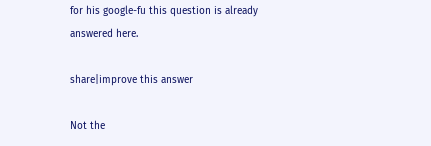for his google-fu this question is already answered here.

share|improve this answer

Not the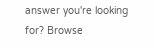answer you're looking for? Browse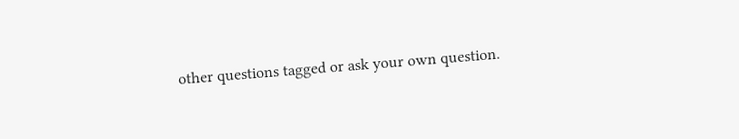other questions tagged or ask your own question.